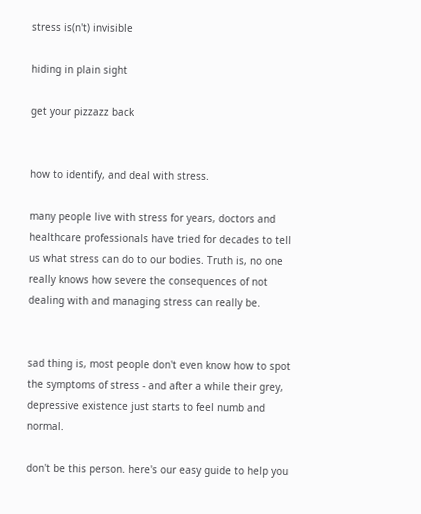stress is(n't) invisible

hiding in plain sight

get your pizzazz back


how to identify, and deal with stress.

many people live with stress for years, doctors and healthcare professionals have tried for decades to tell us what stress can do to our bodies. Truth is, no one really knows how severe the consequences of not dealing with and managing stress can really be.


sad thing is, most people don't even know how to spot the symptoms of stress - and after a while their grey, depressive existence just starts to feel numb and normal.

don't be this person. here's our easy guide to help you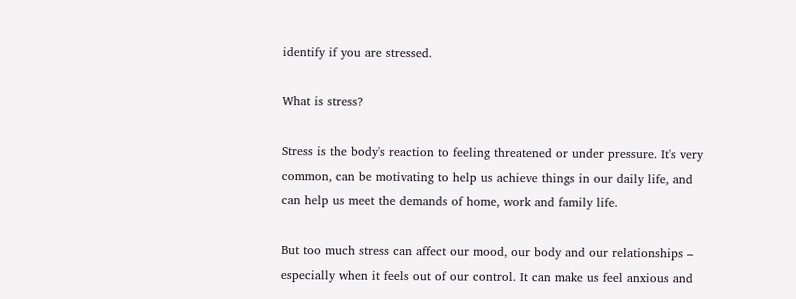identify if you are stressed.

What is stress?

Stress is the body's reaction to feeling threatened or under pressure. It's very common, can be motivating to help us achieve things in our daily life, and can help us meet the demands of home, work and family life.

But too much stress can affect our mood, our body and our relationships – especially when it feels out of our control. It can make us feel anxious and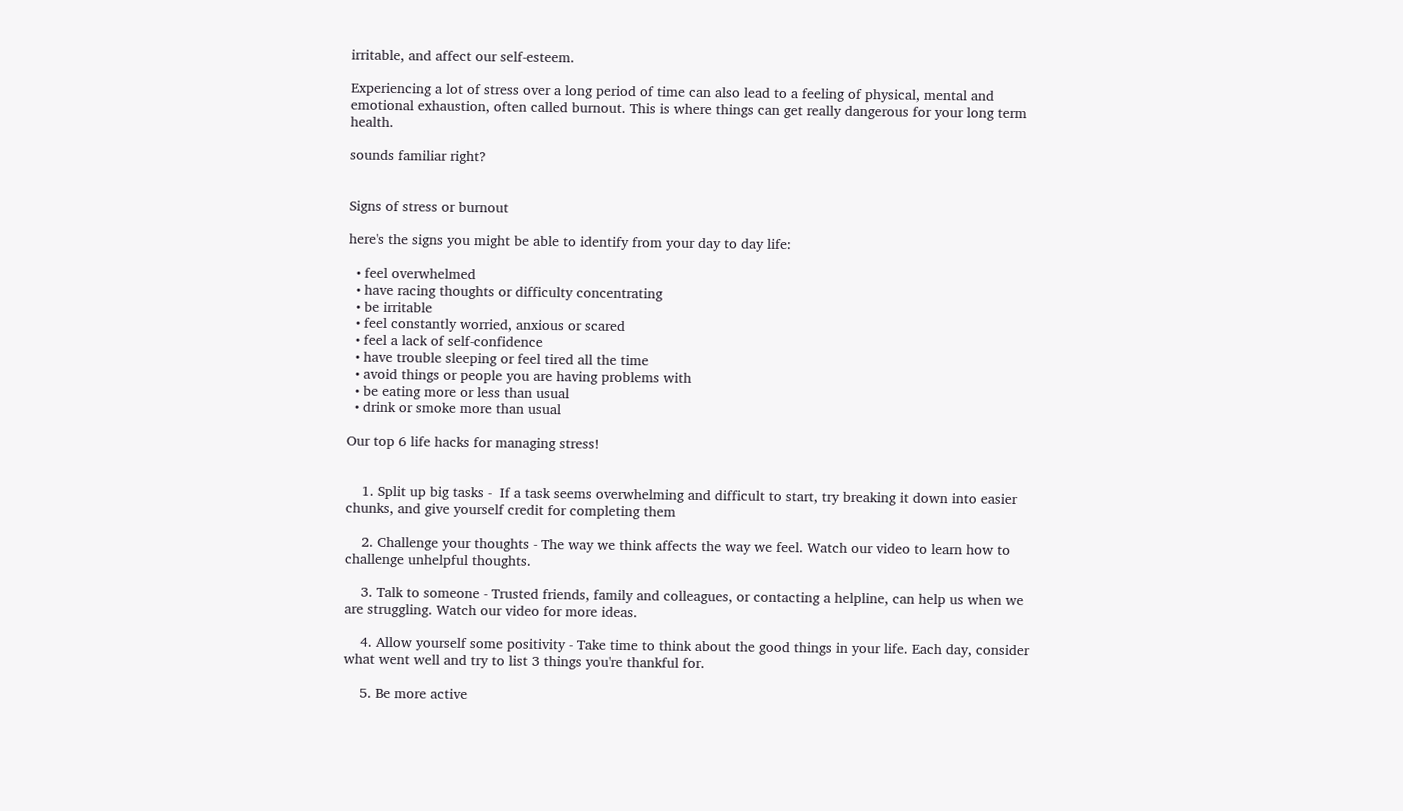irritable, and affect our self-esteem.

Experiencing a lot of stress over a long period of time can also lead to a feeling of physical, mental and emotional exhaustion, often called burnout. This is where things can get really dangerous for your long term health.

sounds familiar right?


Signs of stress or burnout

here's the signs you might be able to identify from your day to day life:

  • feel overwhelmed
  • have racing thoughts or difficulty concentrating
  • be irritable
  • feel constantly worried, anxious or scared
  • feel a lack of self-confidence
  • have trouble sleeping or feel tired all the time
  • avoid things or people you are having problems with
  • be eating more or less than usual
  • drink or smoke more than usual

Our top 6 life hacks for managing stress!


    1. Split up big tasks -  If a task seems overwhelming and difficult to start, try breaking it down into easier chunks, and give yourself credit for completing them

    2. Challenge your thoughts - The way we think affects the way we feel. Watch our video to learn how to challenge unhelpful thoughts.

    3. Talk to someone - Trusted friends, family and colleagues, or contacting a helpline, can help us when we are struggling. Watch our video for more ideas.

    4. Allow yourself some positivity - Take time to think about the good things in your life. Each day, consider what went well and try to list 3 things you're thankful for.

    5. Be more active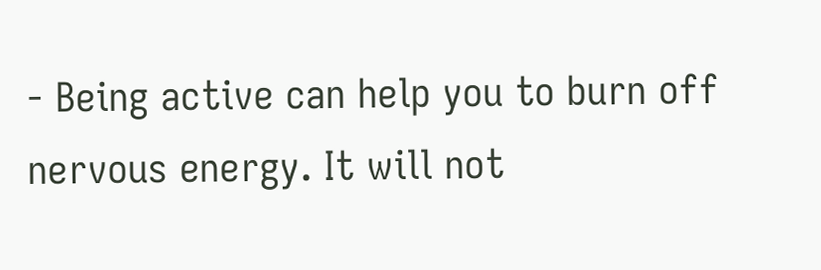- Being active can help you to burn off nervous energy. It will not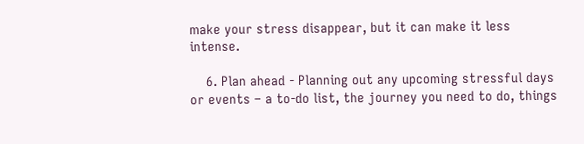make your stress disappear, but it can make it less intense.

    6. Plan ahead - Planning out any upcoming stressful days or events – a to-do list, the journey you need to do, things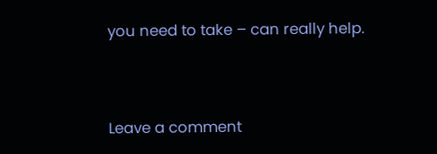you need to take – can really help.




Leave a comment